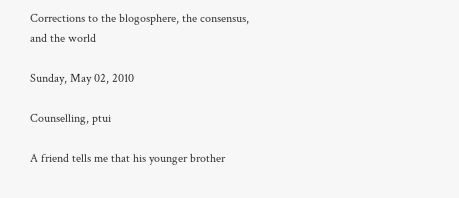Corrections to the blogosphere, the consensus, and the world

Sunday, May 02, 2010

Counselling, ptui

A friend tells me that his younger brother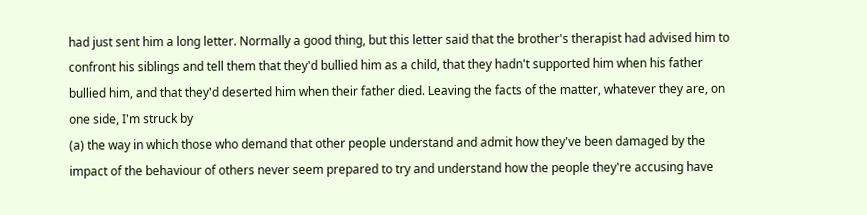had just sent him a long letter. Normally a good thing, but this letter said that the brother's therapist had advised him to confront his siblings and tell them that they'd bullied him as a child, that they hadn't supported him when his father bullied him, and that they'd deserted him when their father died. Leaving the facts of the matter, whatever they are, on one side, I'm struck by
(a) the way in which those who demand that other people understand and admit how they've been damaged by the impact of the behaviour of others never seem prepared to try and understand how the people they're accusing have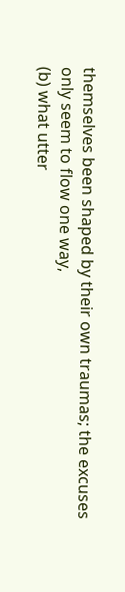themselves been shaped by their own traumas; the excuses only seem to flow one way,
(b) what utter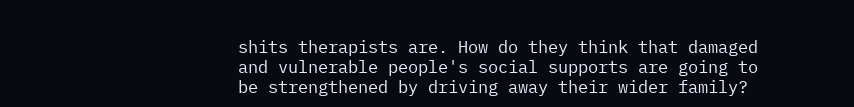shits therapists are. How do they think that damaged and vulnerable people's social supports are going to be strengthened by driving away their wider family?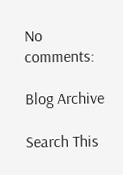No comments:

Blog Archive

Search This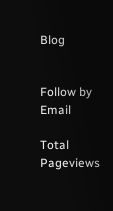Blog


Follow by Email

Total Pageviews